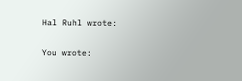Hal Ruhl wrote:

You wrote: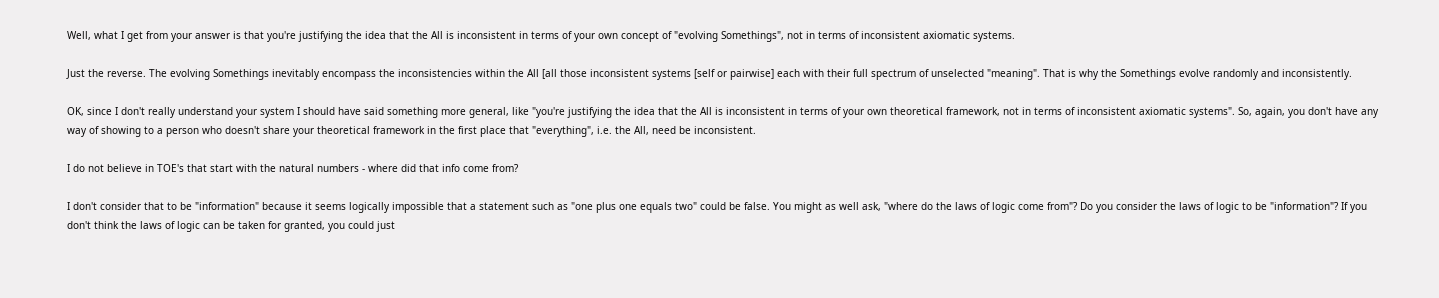Well, what I get from your answer is that you're justifying the idea that the All is inconsistent in terms of your own concept of "evolving Somethings", not in terms of inconsistent axiomatic systems.

Just the reverse. The evolving Somethings inevitably encompass the inconsistencies within the All [all those inconsistent systems [self or pairwise] each with their full spectrum of unselected "meaning". That is why the Somethings evolve randomly and inconsistently.

OK, since I don't really understand your system I should have said something more general, like "you're justifying the idea that the All is inconsistent in terms of your own theoretical framework, not in terms of inconsistent axiomatic systems". So, again, you don't have any way of showing to a person who doesn't share your theoretical framework in the first place that "everything", i.e. the All, need be inconsistent.

I do not believe in TOE's that start with the natural numbers - where did that info come from?

I don't consider that to be "information" because it seems logically impossible that a statement such as "one plus one equals two" could be false. You might as well ask, "where do the laws of logic come from"? Do you consider the laws of logic to be "information"? If you don't think the laws of logic can be taken for granted, you could just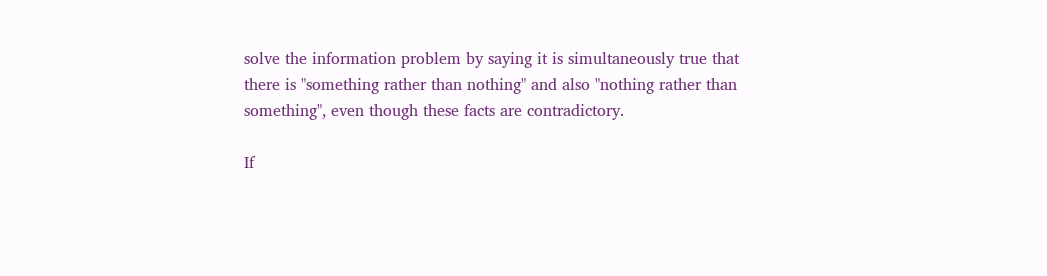solve the information problem by saying it is simultaneously true that there is "something rather than nothing" and also "nothing rather than something", even though these facts are contradictory.

If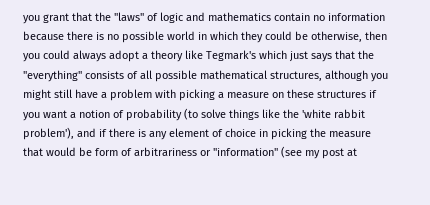you grant that the "laws" of logic and mathematics contain no information because there is no possible world in which they could be otherwise, then you could always adopt a theory like Tegmark's which just says that the "everything" consists of all possible mathematical structures, although you might still have a problem with picking a measure on these structures if you want a notion of probability (to solve things like the 'white rabbit problem'), and if there is any element of choice in picking the measure that would be form of arbitrariness or "information" (see my post at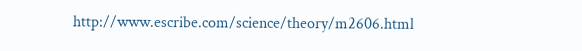http://www.escribe.com/science/theory/m2606.html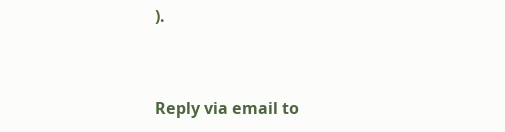).


Reply via email to